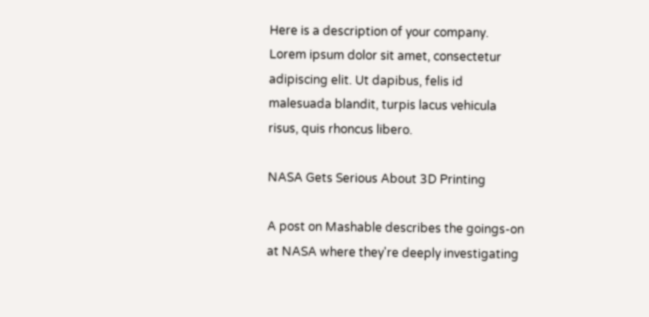Here is a description of your company. Lorem ipsum dolor sit amet, consectetur adipiscing elit. Ut dapibus, felis id malesuada blandit, turpis lacus vehicula risus, quis rhoncus libero.

NASA Gets Serious About 3D Printing

A post on Mashable describes the goings-on at NASA where they're deeply investigating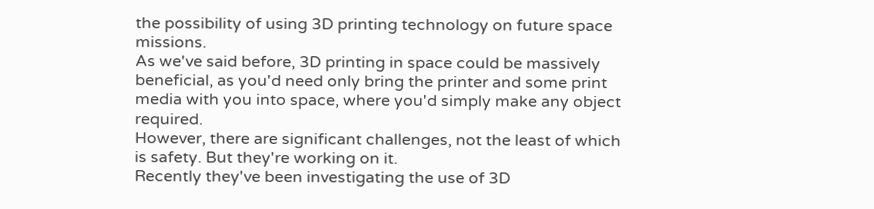the possibility of using 3D printing technology on future space missions.
As we've said before, 3D printing in space could be massively beneficial, as you'd need only bring the printer and some print media with you into space, where you'd simply make any object required.
However, there are significant challenges, not the least of which is safety. But they're working on it.
Recently they've been investigating the use of 3D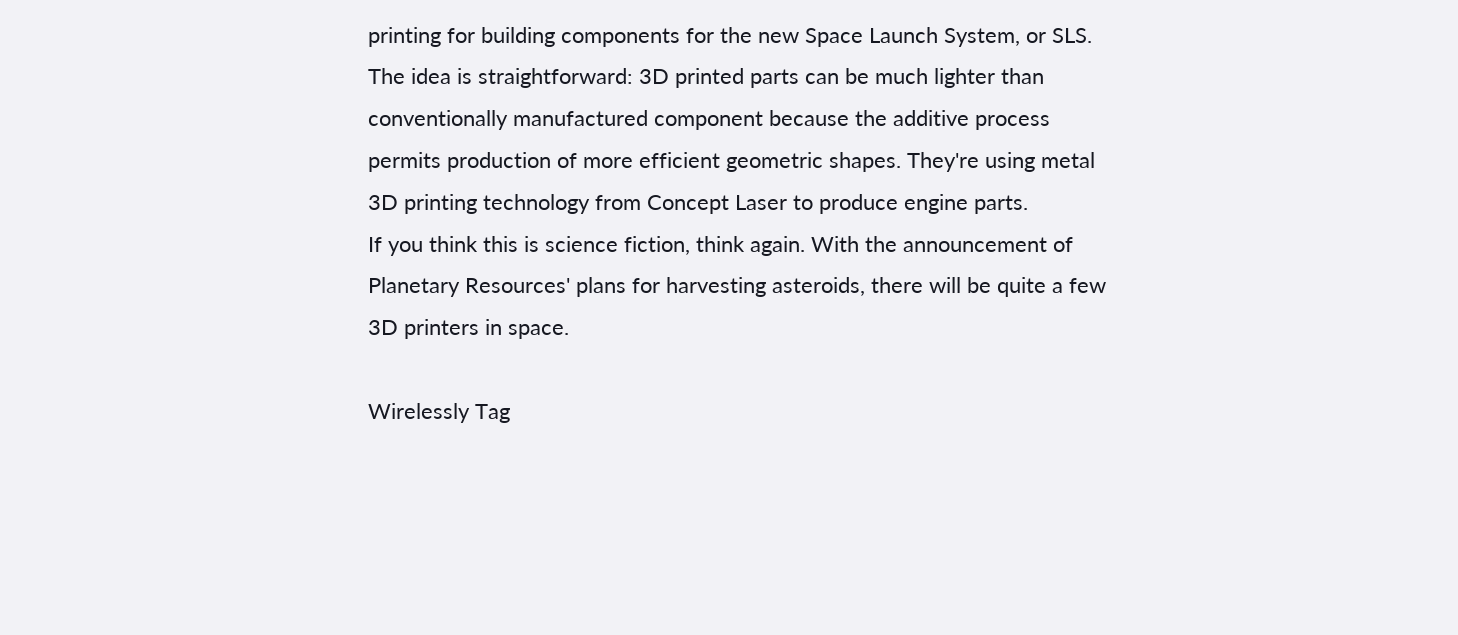printing for building components for the new Space Launch System, or SLS. The idea is straightforward: 3D printed parts can be much lighter than conventionally manufactured component because the additive process permits production of more efficient geometric shapes. They're using metal 3D printing technology from Concept Laser to produce engine parts.
If you think this is science fiction, think again. With the announcement of Planetary Resources' plans for harvesting asteroids, there will be quite a few 3D printers in space.

Wirelessly Tag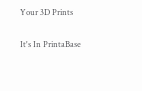Your 3D Prints

It's In PrintaBase